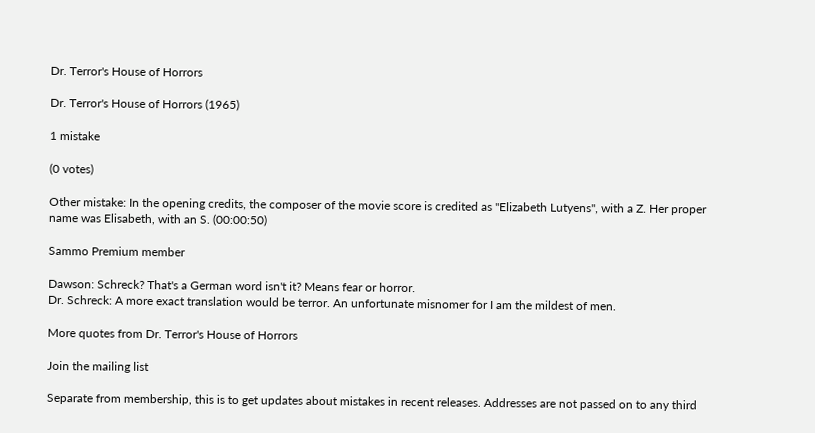Dr. Terror's House of Horrors

Dr. Terror's House of Horrors (1965)

1 mistake

(0 votes)

Other mistake: In the opening credits, the composer of the movie score is credited as "Elizabeth Lutyens", with a Z. Her proper name was Elisabeth, with an S. (00:00:50)

Sammo Premium member

Dawson: Schreck? That's a German word isn't it? Means fear or horror.
Dr. Schreck: A more exact translation would be terror. An unfortunate misnomer for I am the mildest of men.

More quotes from Dr. Terror's House of Horrors

Join the mailing list

Separate from membership, this is to get updates about mistakes in recent releases. Addresses are not passed on to any third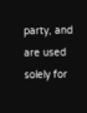party, and are used solely for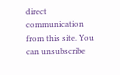direct communication from this site. You can unsubscribe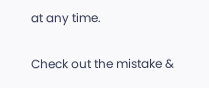at any time.

Check out the mistake &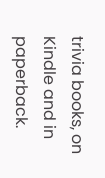trivia books, on Kindle and in paperback.